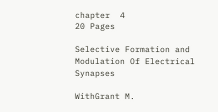chapter  4
20 Pages

Selective Formation and Modulation Of Electrical Synapses

WithGrant M.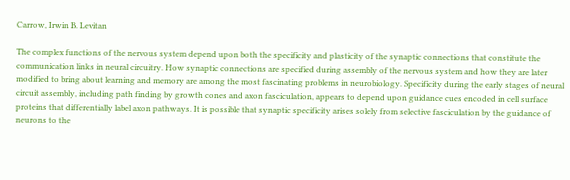Carrow, Irwin B. Levitan

The complex functions of the nervous system depend upon both the specificity and plasticity of the synaptic connections that constitute the communication links in neural circuitry. How synaptic connections are specified during assembly of the nervous system and how they are later modified to bring about learning and memory are among the most fascinating problems in neurobiology. Specificity during the early stages of neural circuit assembly, including path finding by growth cones and axon fasciculation, appears to depend upon guidance cues encoded in cell surface proteins that differentially label axon pathways. It is possible that synaptic specificity arises solely from selective fasciculation by the guidance of neurons to the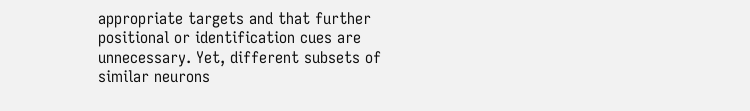appropriate targets and that further positional or identification cues are unnecessary. Yet, different subsets of similar neurons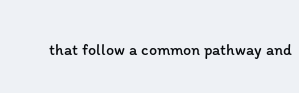that follow a common pathway and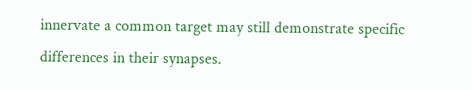innervate a common target may still demonstrate specific differences in their synapses.